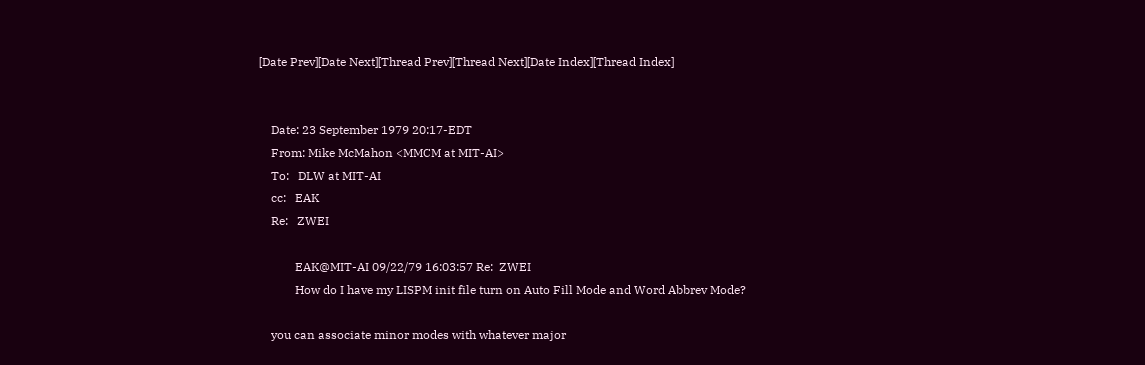[Date Prev][Date Next][Thread Prev][Thread Next][Date Index][Thread Index]


    Date: 23 September 1979 20:17-EDT
    From: Mike McMahon <MMCM at MIT-AI>
    To:   DLW at MIT-AI
    cc:   EAK
    Re:   ZWEI

            EAK@MIT-AI 09/22/79 16:03:57 Re:  ZWEI
            How do I have my LISPM init file turn on Auto Fill Mode and Word Abbrev Mode?

    you can associate minor modes with whatever major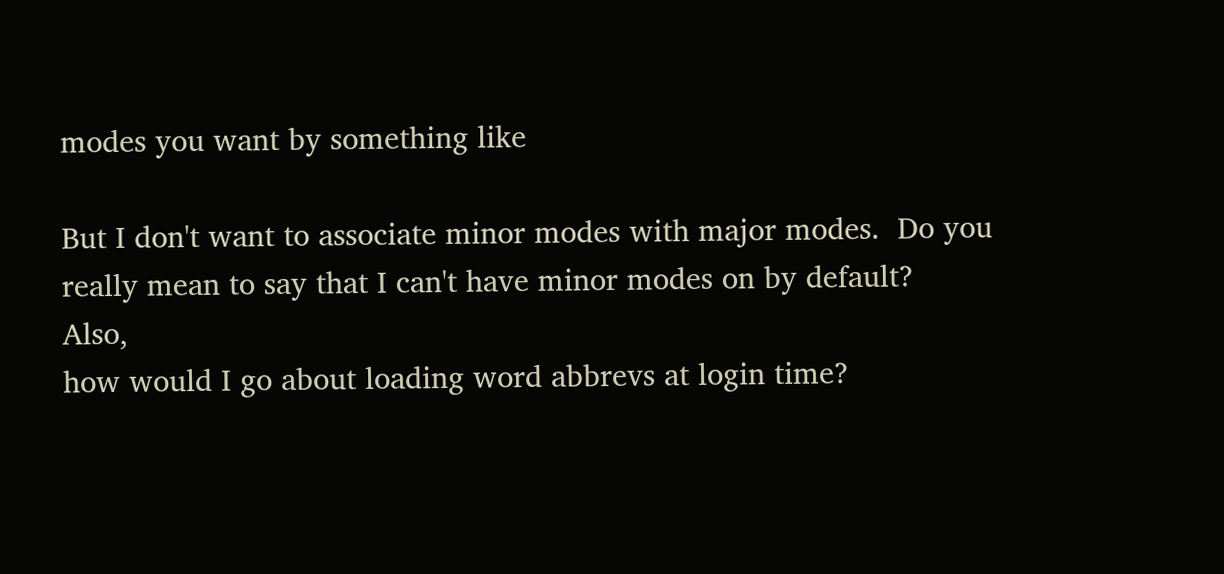modes you want by something like

But I don't want to associate minor modes with major modes.  Do you
really mean to say that I can't have minor modes on by default?  Also,
how would I go about loading word abbrevs at login time?